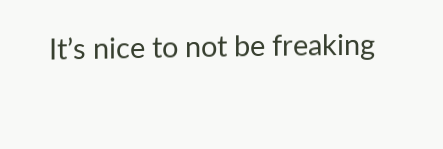It’s nice to not be freaking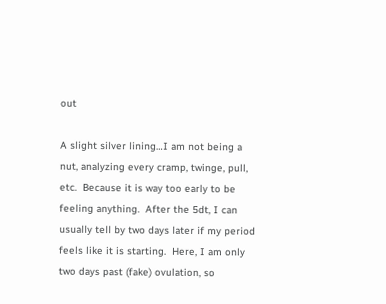out

A slight silver lining…I am not being a nut, analyzing every cramp, twinge, pull, etc.  Because it is way too early to be feeling anything.  After the 5dt, I can usually tell by two days later if my period feels like it is starting.  Here, I am only two days past (fake) ovulation, so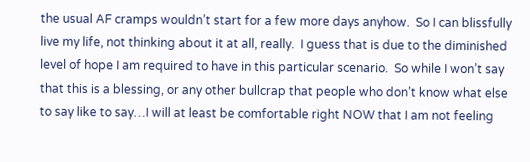the usual AF cramps wouldn’t start for a few more days anyhow.  So I can blissfully live my life, not thinking about it at all, really.  I guess that is due to the diminished level of hope I am required to have in this particular scenario.  So while I won’t say that this is a blessing, or any other bullcrap that people who don’t know what else to say like to say…I will at least be comfortable right NOW that I am not feeling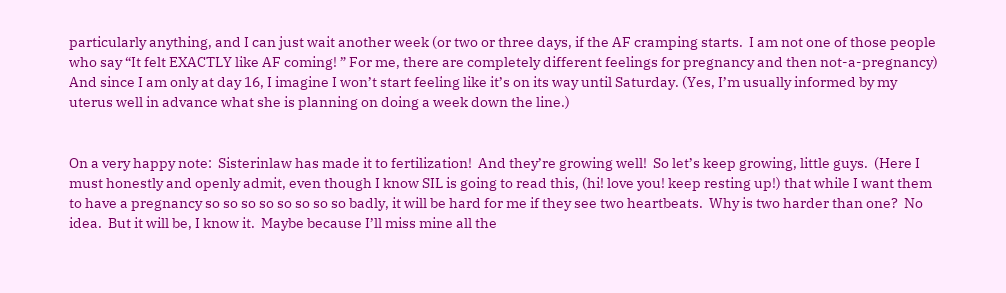particularly anything, and I can just wait another week (or two or three days, if the AF cramping starts.  I am not one of those people who say “It felt EXACTLY like AF coming! ” For me, there are completely different feelings for pregnancy and then not-a-pregnancy) And since I am only at day 16, I imagine I won’t start feeling like it’s on its way until Saturday. (Yes, I’m usually informed by my uterus well in advance what she is planning on doing a week down the line.)


On a very happy note:  Sisterinlaw has made it to fertilization!  And they’re growing well!  So let’s keep growing, little guys.  (Here I must honestly and openly admit, even though I know SIL is going to read this, (hi! love you! keep resting up!) that while I want them to have a pregnancy so so so so so so so so badly, it will be hard for me if they see two heartbeats.  Why is two harder than one?  No idea.  But it will be, I know it.  Maybe because I’ll miss mine all the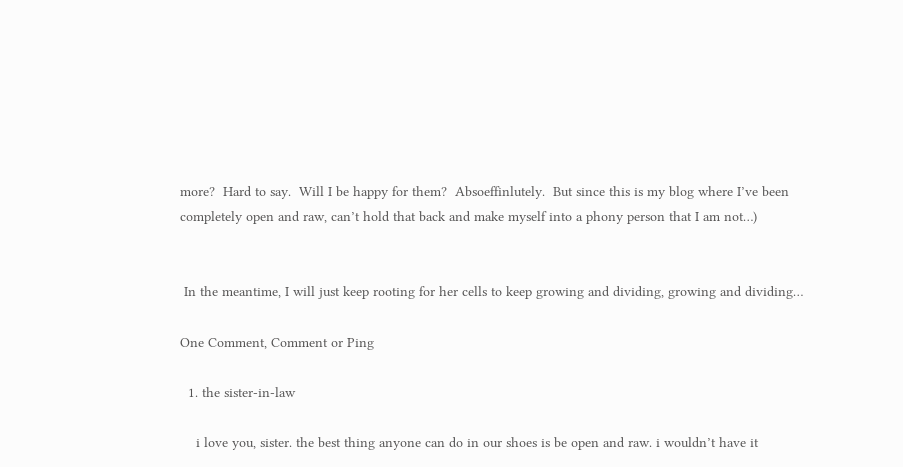more?  Hard to say.  Will I be happy for them?  Absoeffinlutely.  But since this is my blog where I’ve been completely open and raw, can’t hold that back and make myself into a phony person that I am not…)


 In the meantime, I will just keep rooting for her cells to keep growing and dividing, growing and dividing…

One Comment, Comment or Ping

  1. the sister-in-law

    i love you, sister. the best thing anyone can do in our shoes is be open and raw. i wouldn’t have it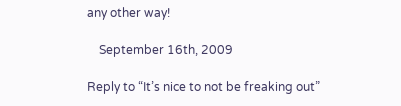any other way!

    September 16th, 2009

Reply to “It’s nice to not be freaking out”